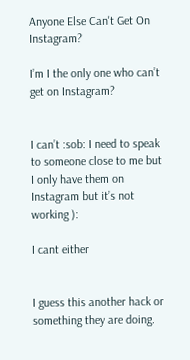Anyone Else Can't Get On Instagram?

I’m I the only one who can’t get on Instagram?


I can’t :sob: I need to speak to someone close to me but I only have them on Instagram but it’s not working ):

I cant either


I guess this another hack or something they are doing.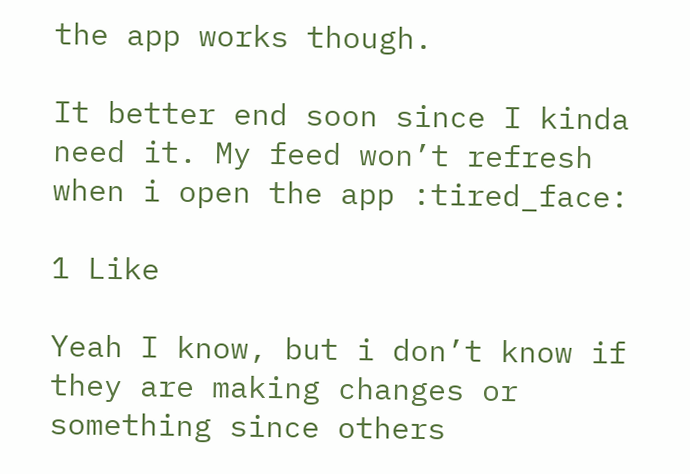the app works though.

It better end soon since I kinda need it. My feed won’t refresh when i open the app :tired_face:

1 Like

Yeah I know, but i don’t know if they are making changes or something since others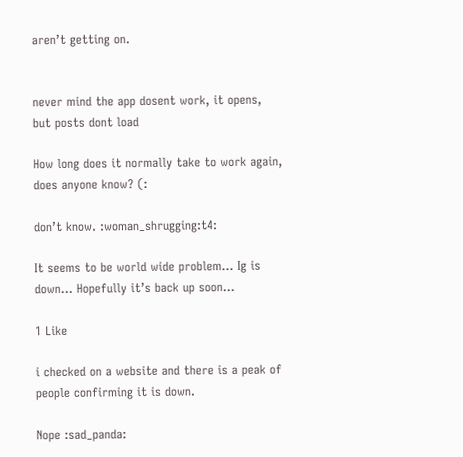aren’t getting on.


never mind the app dosent work, it opens, but posts dont load

How long does it normally take to work again, does anyone know? (:

don’t know. :woman_shrugging:t4:

It seems to be world wide problem… Ig is down… Hopefully it’s back up soon…

1 Like

i checked on a website and there is a peak of people confirming it is down.

Nope :sad_panda: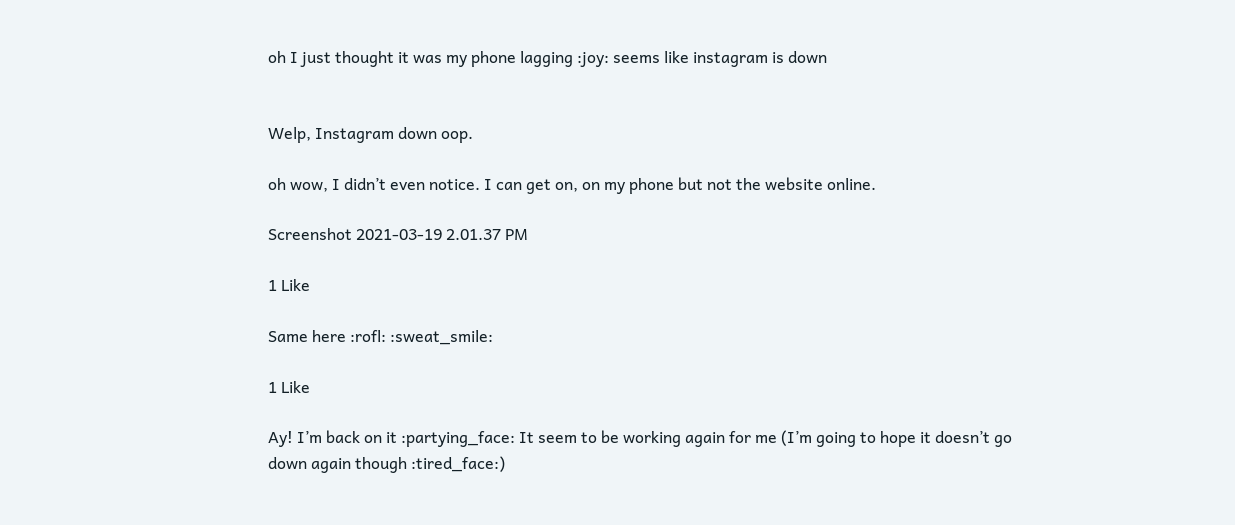oh I just thought it was my phone lagging :joy: seems like instagram is down


Welp, Instagram down oop.

oh wow, I didn’t even notice. I can get on, on my phone but not the website online.

Screenshot 2021-03-19 2.01.37 PM

1 Like

Same here :rofl: :sweat_smile:

1 Like

Ay! I’m back on it :partying_face: It seem to be working again for me (I’m going to hope it doesn’t go down again though :tired_face:)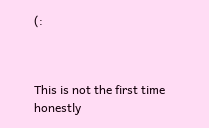(:



This is not the first time honestly